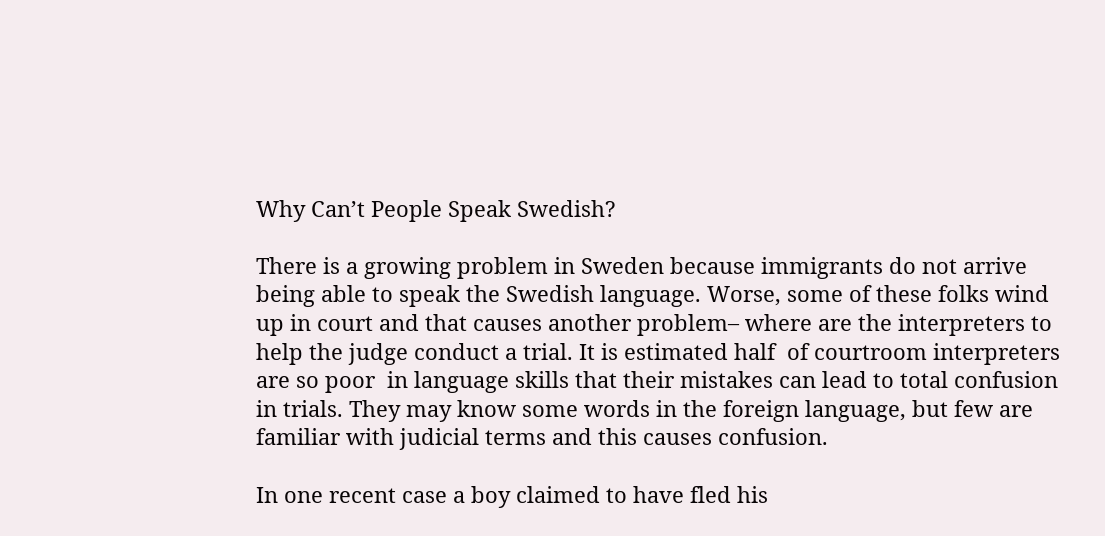Why Can’t People Speak Swedish?

There is a growing problem in Sweden because immigrants do not arrive being able to speak the Swedish language. Worse, some of these folks wind up in court and that causes another problem– where are the interpreters to help the judge conduct a trial. It is estimated half  of courtroom interpreters are so poor  in language skills that their mistakes can lead to total confusion in trials. They may know some words in the foreign language, but few are familiar with judicial terms and this causes confusion.

In one recent case a boy claimed to have fled his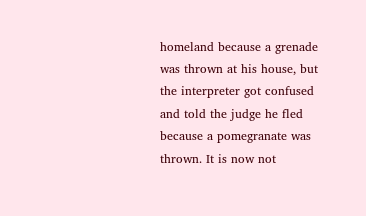homeland because a grenade was thrown at his house, but the interpreter got confused and told the judge he fled because a pomegranate was thrown. It is now not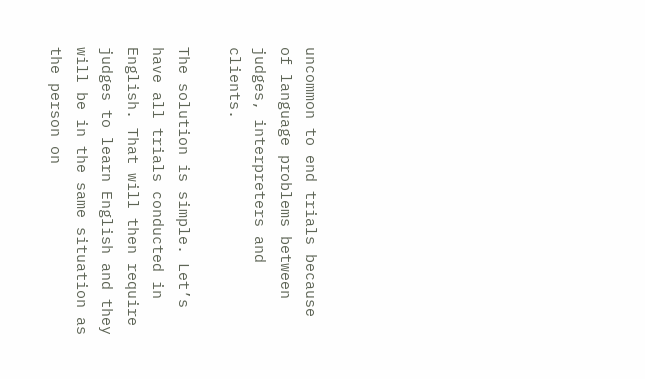uncommon to end trials because of language problems between judges, interpreters and clients.

The solution is simple. Let’s have all trials conducted in English. That will then require judges to learn English and they will be in the same situation as the person on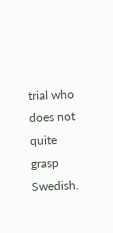trial who does not quite grasp Swedish.